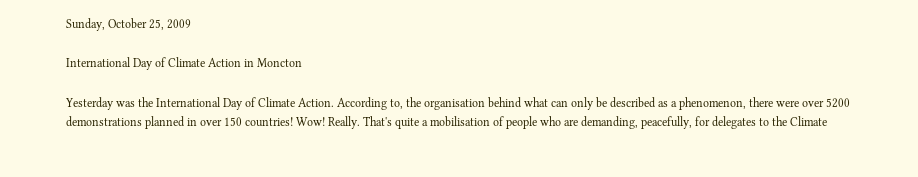Sunday, October 25, 2009

International Day of Climate Action in Moncton

Yesterday was the International Day of Climate Action. According to, the organisation behind what can only be described as a phenomenon, there were over 5200 demonstrations planned in over 150 countries! Wow! Really. That's quite a mobilisation of people who are demanding, peacefully, for delegates to the Climate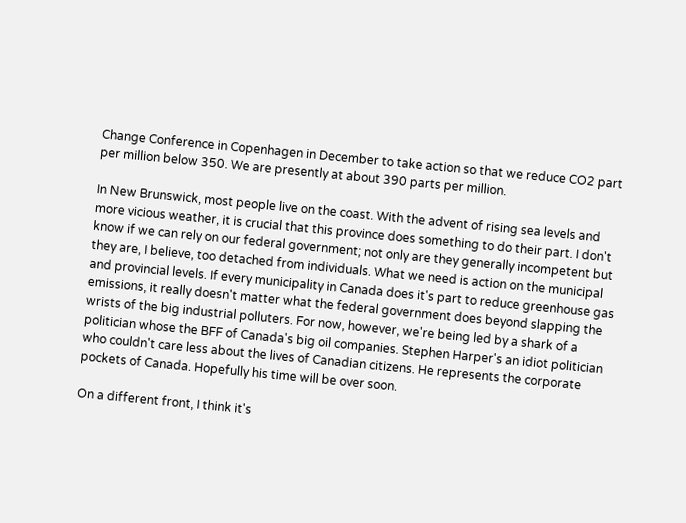Change Conference in Copenhagen in December to take action so that we reduce CO2 part per million below 350. We are presently at about 390 parts per million.

In New Brunswick, most people live on the coast. With the advent of rising sea levels and more vicious weather, it is crucial that this province does something to do their part. I don't know if we can rely on our federal government; not only are they generally incompetent but they are, I believe, too detached from individuals. What we need is action on the municipal and provincial levels. If every municipality in Canada does it's part to reduce greenhouse gas emissions, it really doesn't matter what the federal government does beyond slapping the wrists of the big industrial polluters. For now, however, we're being led by a shark of a politician whose the BFF of Canada's big oil companies. Stephen Harper's an idiot politician who couldn't care less about the lives of Canadian citizens. He represents the corporate pockets of Canada. Hopefully his time will be over soon.

On a different front, I think it's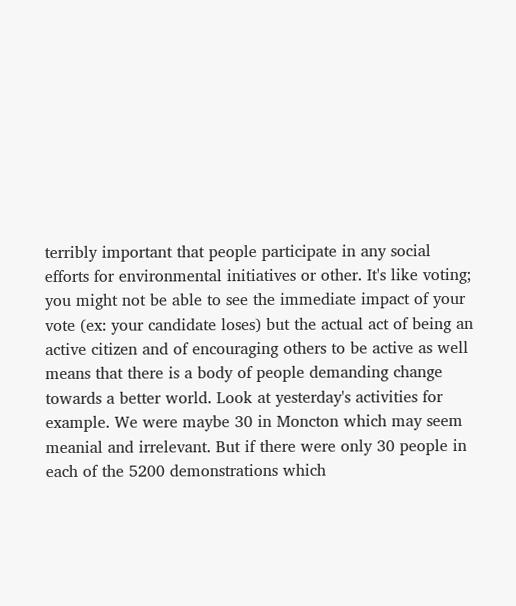terribly important that people participate in any social efforts for environmental initiatives or other. It's like voting; you might not be able to see the immediate impact of your vote (ex: your candidate loses) but the actual act of being an active citizen and of encouraging others to be active as well means that there is a body of people demanding change towards a better world. Look at yesterday's activities for example. We were maybe 30 in Moncton which may seem meanial and irrelevant. But if there were only 30 people in each of the 5200 demonstrations which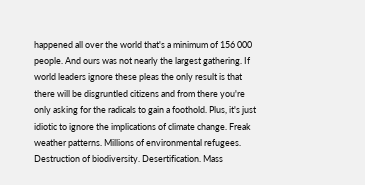happened all over the world that's a minimum of 156 000 people. And ours was not nearly the largest gathering. If world leaders ignore these pleas the only result is that there will be disgruntled citizens and from there you're only asking for the radicals to gain a foothold. Plus, it's just idiotic to ignore the implications of climate change. Freak weather patterns. Millions of environmental refugees. Destruction of biodiversity. Desertification. Mass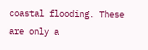coastal flooding. These are only a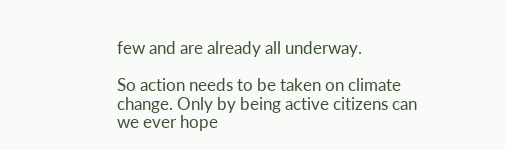few and are already all underway.

So action needs to be taken on climate change. Only by being active citizens can we ever hope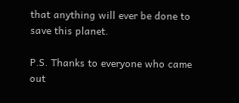that anything will ever be done to save this planet.

P.S. Thanks to everyone who came out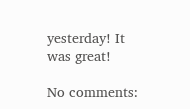yesterday! It was great!

No comments: